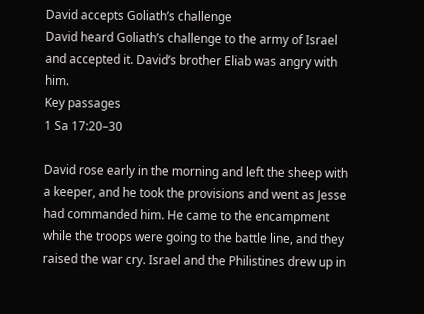David accepts Goliath’s challenge
David heard Goliath’s challenge to the army of Israel and accepted it. David’s brother Eliab was angry with him.
Key passages
1 Sa 17:20–30

David rose early in the morning and left the sheep with a keeper, and he took the provisions and went as Jesse had commanded him. He came to the encampment while the troops were going to the battle line, and they raised the war cry. Israel and the Philistines drew up in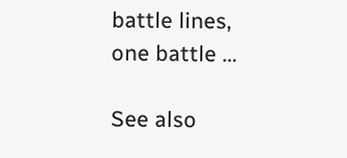battle lines, one battle …

See also